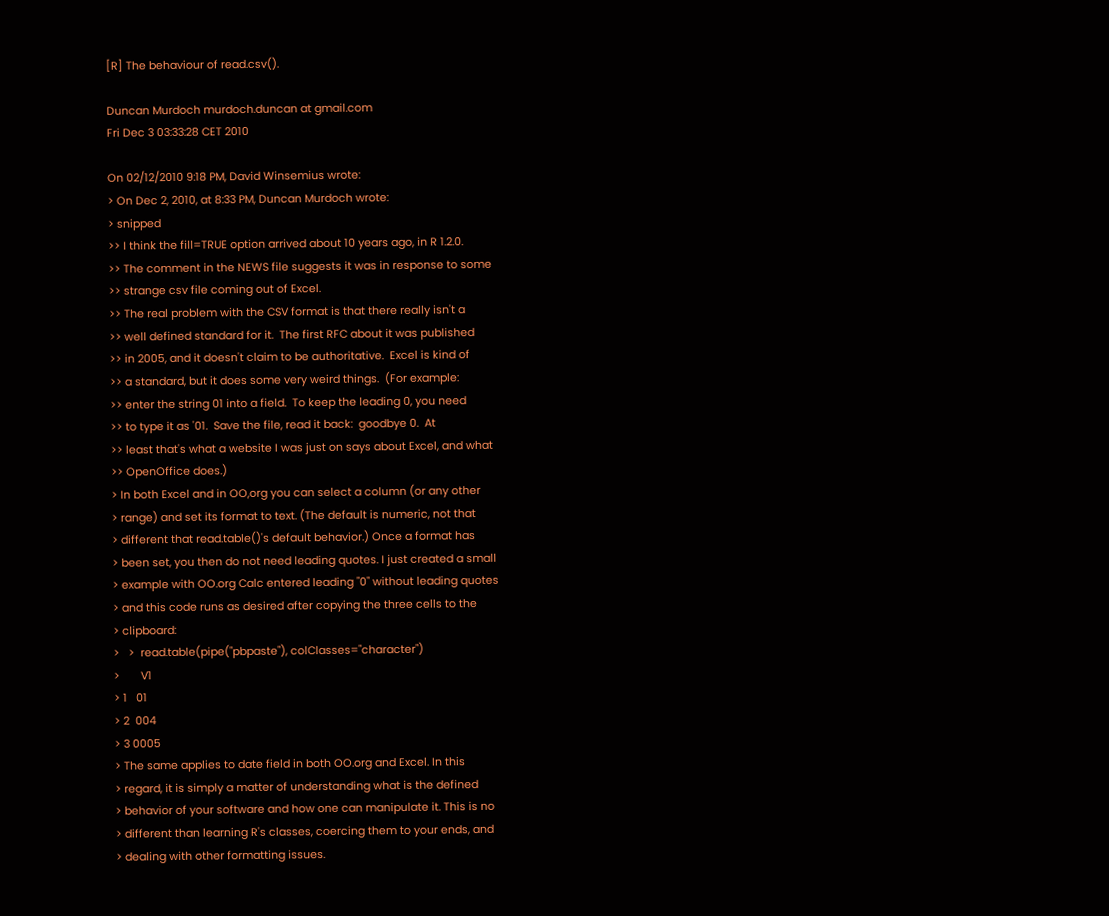[R] The behaviour of read.csv().

Duncan Murdoch murdoch.duncan at gmail.com
Fri Dec 3 03:33:28 CET 2010

On 02/12/2010 9:18 PM, David Winsemius wrote:
> On Dec 2, 2010, at 8:33 PM, Duncan Murdoch wrote:
> snipped
>> I think the fill=TRUE option arrived about 10 years ago, in R 1.2.0.
>> The comment in the NEWS file suggests it was in response to some
>> strange csv file coming out of Excel.
>> The real problem with the CSV format is that there really isn't a
>> well defined standard for it.  The first RFC about it was published
>> in 2005, and it doesn't claim to be authoritative.  Excel is kind of
>> a standard, but it does some very weird things.  (For example:
>> enter the string 01 into a field.  To keep the leading 0, you need
>> to type it as '01.  Save the file, read it back:  goodbye 0.  At
>> least that's what a website I was just on says about Excel, and what
>> OpenOffice does.)
> In both Excel and in OO,org you can select a column (or any other
> range) and set its format to text. (The default is numeric, not that
> different that read.table()'s default behavior.) Once a format has
> been set, you then do not need leading quotes. I just created a small
> example with OO.org Calc entered leading "0" without leading quotes
> and this code runs as desired after copying the three cells to the
> clipboard:
>   >  read.table(pipe("pbpaste"), colClasses="character")
>       V1
> 1   01
> 2  004
> 3 0005
> The same applies to date field in both OO.org and Excel. In this
> regard, it is simply a matter of understanding what is the defined
> behavior of your software and how one can manipulate it. This is no
> different than learning R's classes, coercing them to your ends, and
> dealing with other formatting issues.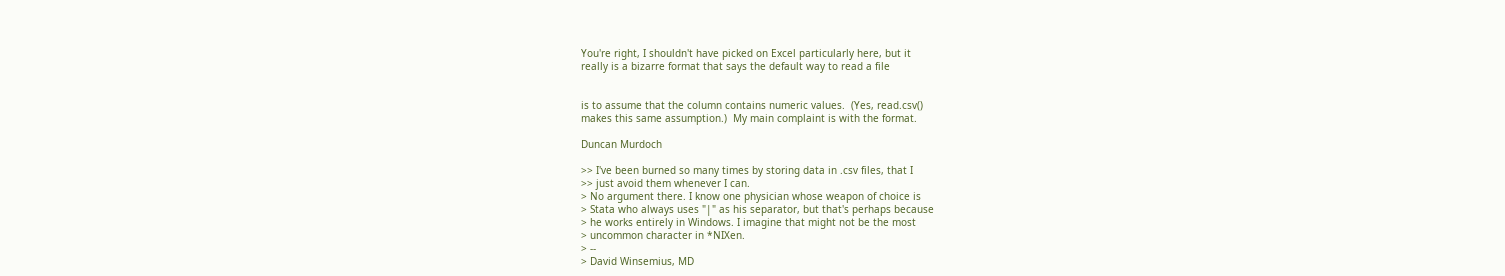You're right, I shouldn't have picked on Excel particularly here, but it
really is a bizarre format that says the default way to read a file


is to assume that the column contains numeric values.  (Yes, read.csv()
makes this same assumption.)  My main complaint is with the format.

Duncan Murdoch

>> I've been burned so many times by storing data in .csv files, that I
>> just avoid them whenever I can.
> No argument there. I know one physician whose weapon of choice is
> Stata who always uses "|" as his separator, but that's perhaps because
> he works entirely in Windows. I imagine that might not be the most
> uncommon character in *NIXen.
> --
> David Winsemius, MD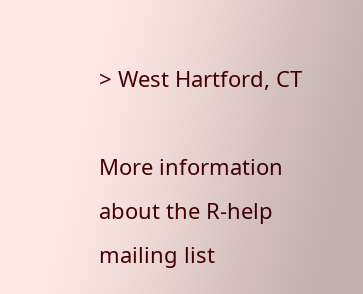> West Hartford, CT

More information about the R-help mailing list